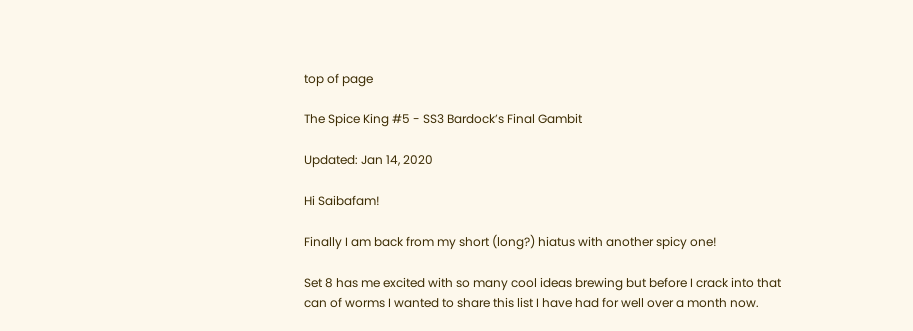top of page

The Spice King #5 - SS3 Bardock’s Final Gambit

Updated: Jan 14, 2020

Hi Saibafam!

Finally I am back from my short (long?) hiatus with another spicy one!

Set 8 has me excited with so many cool ideas brewing but before I crack into that can of worms I wanted to share this list I have had for well over a month now.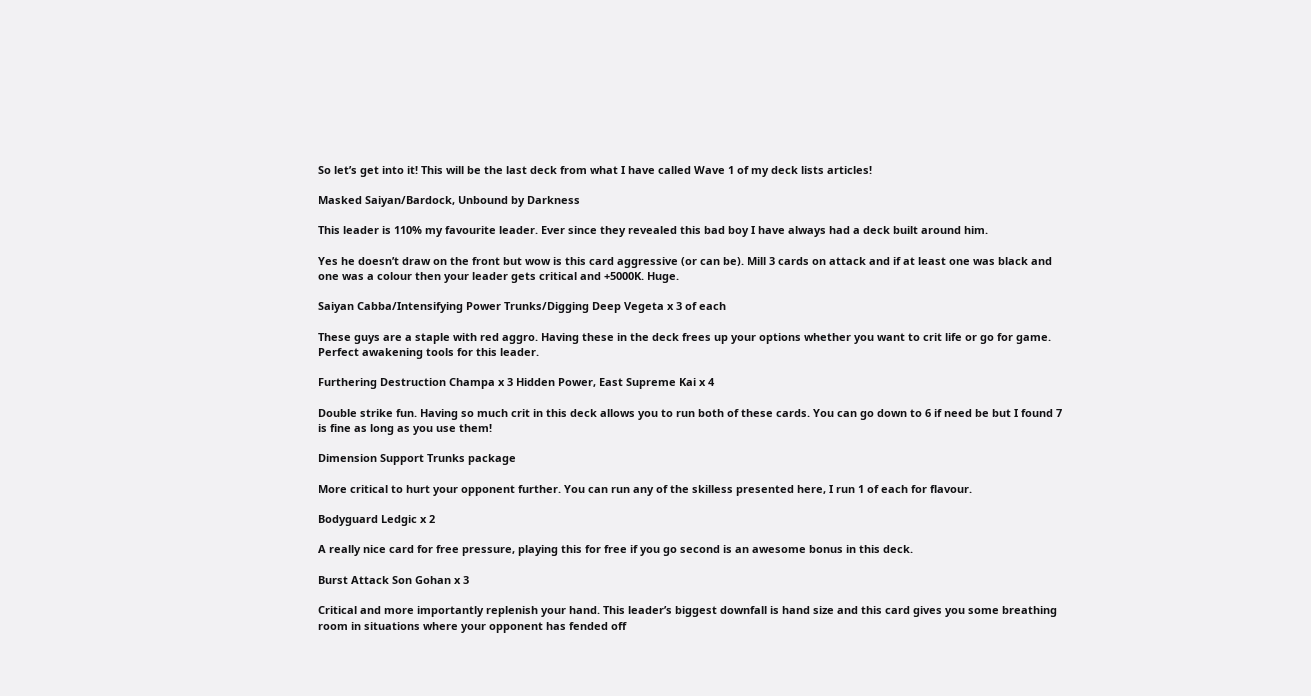So let’s get into it! This will be the last deck from what I have called Wave 1 of my deck lists articles!

Masked Saiyan/Bardock, Unbound by Darkness

This leader is 110% my favourite leader. Ever since they revealed this bad boy I have always had a deck built around him.

Yes he doesn’t draw on the front but wow is this card aggressive (or can be). Mill 3 cards on attack and if at least one was black and one was a colour then your leader gets critical and +5000K. Huge.

Saiyan Cabba/Intensifying Power Trunks/Digging Deep Vegeta x 3 of each

These guys are a staple with red aggro. Having these in the deck frees up your options whether you want to crit life or go for game. Perfect awakening tools for this leader.

Furthering Destruction Champa x 3 Hidden Power, East Supreme Kai x 4

Double strike fun. Having so much crit in this deck allows you to run both of these cards. You can go down to 6 if need be but I found 7 is fine as long as you use them!

Dimension Support Trunks package

More critical to hurt your opponent further. You can run any of the skilless presented here, I run 1 of each for flavour.

Bodyguard Ledgic x 2

A really nice card for free pressure, playing this for free if you go second is an awesome bonus in this deck.

Burst Attack Son Gohan x 3

Critical and more importantly replenish your hand. This leader’s biggest downfall is hand size and this card gives you some breathing room in situations where your opponent has fended off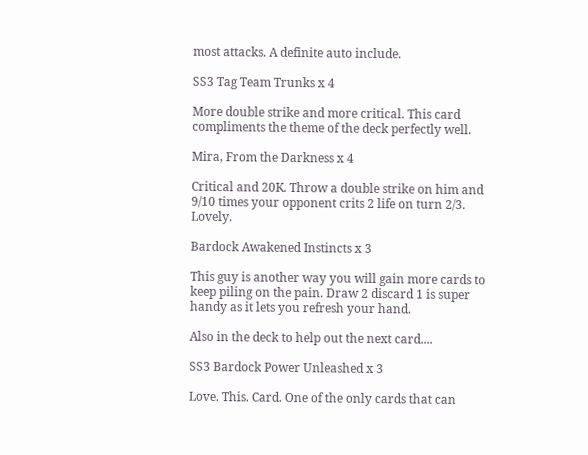most attacks. A definite auto include.

SS3 Tag Team Trunks x 4

More double strike and more critical. This card compliments the theme of the deck perfectly well.

Mira, From the Darkness x 4

Critical and 20K. Throw a double strike on him and 9/10 times your opponent crits 2 life on turn 2/3. Lovely.

Bardock Awakened Instincts x 3

This guy is another way you will gain more cards to keep piling on the pain. Draw 2 discard 1 is super handy as it lets you refresh your hand.

Also in the deck to help out the next card....

SS3 Bardock Power Unleashed x 3

Love. This. Card. One of the only cards that can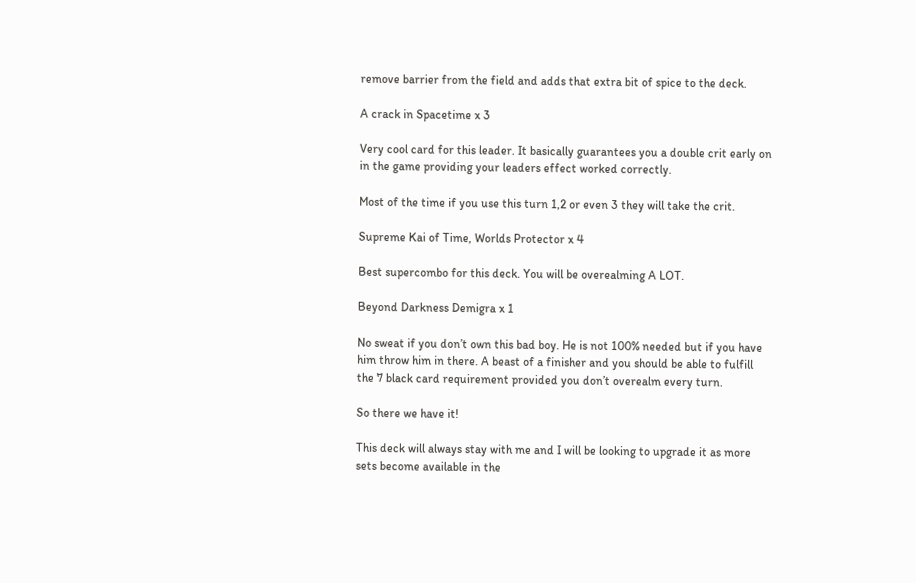remove barrier from the field and adds that extra bit of spice to the deck.

A crack in Spacetime x 3

Very cool card for this leader. It basically guarantees you a double crit early on in the game providing your leaders effect worked correctly.

Most of the time if you use this turn 1,2 or even 3 they will take the crit.

Supreme Kai of Time, Worlds Protector x 4

Best supercombo for this deck. You will be overealming A LOT.

Beyond Darkness Demigra x 1

No sweat if you don’t own this bad boy. He is not 100% needed but if you have him throw him in there. A beast of a finisher and you should be able to fulfill the 7 black card requirement provided you don’t overealm every turn.

So there we have it!

This deck will always stay with me and I will be looking to upgrade it as more sets become available in the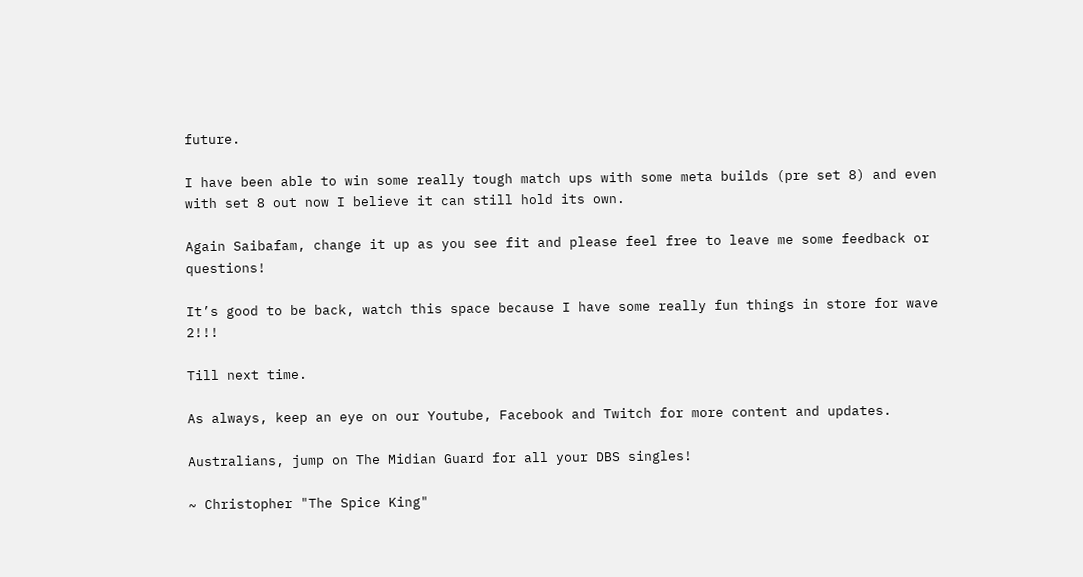future.

I have been able to win some really tough match ups with some meta builds (pre set 8) and even with set 8 out now I believe it can still hold its own.

Again Saibafam, change it up as you see fit and please feel free to leave me some feedback or questions!

It’s good to be back, watch this space because I have some really fun things in store for wave 2!!!

Till next time.

As always, keep an eye on our Youtube, Facebook and Twitch for more content and updates.

Australians, jump on The Midian Guard for all your DBS singles!

~ Christopher "The Spice King"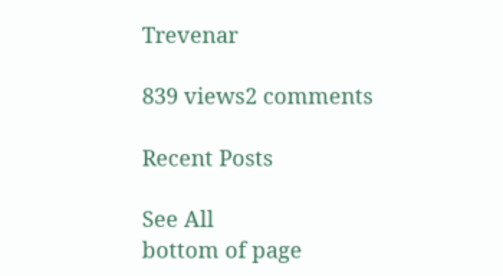Trevenar

839 views2 comments

Recent Posts

See All
bottom of page